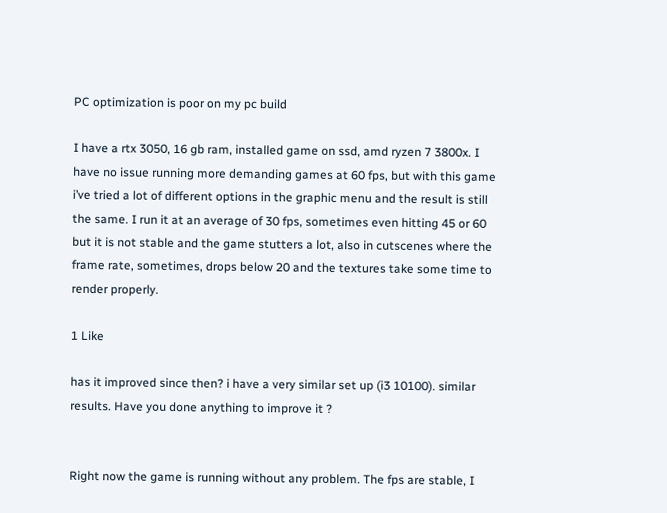PC optimization is poor on my pc build

I have a rtx 3050, 16 gb ram, installed game on ssd, amd ryzen 7 3800x. I have no issue running more demanding games at 60 fps, but with this game i’ve tried a lot of different options in the graphic menu and the result is still the same. I run it at an average of 30 fps, sometimes even hitting 45 or 60 but it is not stable and the game stutters a lot, also in cutscenes where the frame rate, sometimes, drops below 20 and the textures take some time to render properly.

1 Like

has it improved since then? i have a very similar set up (i3 10100). similar results. Have you done anything to improve it ?


Right now the game is running without any problem. The fps are stable, I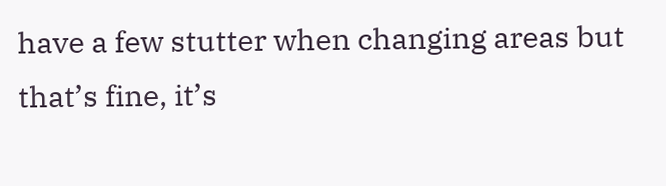have a few stutter when changing areas but that’s fine, it’s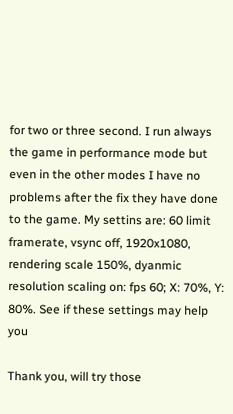for two or three second. I run always the game in performance mode but even in the other modes I have no problems after the fix they have done to the game. My settins are: 60 limit framerate, vsync off, 1920x1080, rendering scale 150%, dyanmic resolution scaling on: fps 60; X: 70%, Y: 80%. See if these settings may help you

Thank you, will try those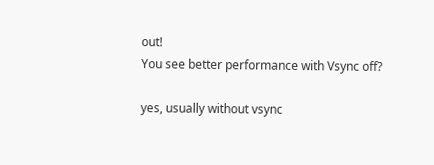out!
You see better performance with Vsync off?

yes, usually without vsync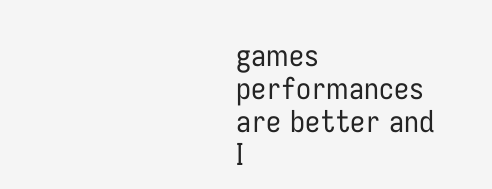games performances are better and I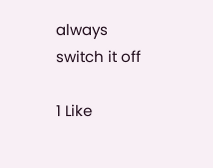always switch it off

1 Like